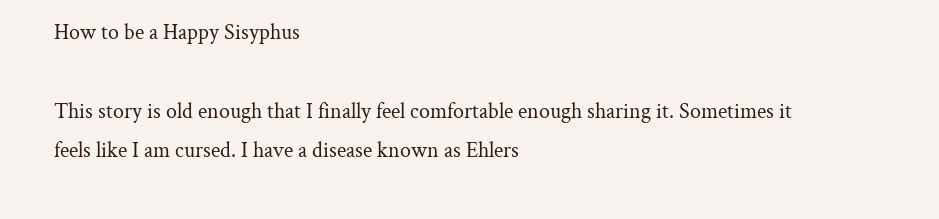How to be a Happy Sisyphus

This story is old enough that I finally feel comfortable enough sharing it. Sometimes it feels like I am cursed. I have a disease known as Ehlers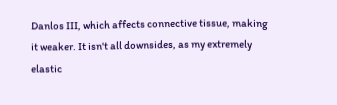Danlos III, which affects connective tissue, making it weaker. It isn't all downsides, as my extremely elastic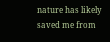nature has likely saved me from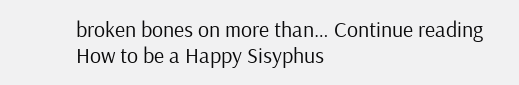broken bones on more than… Continue reading How to be a Happy Sisyphus